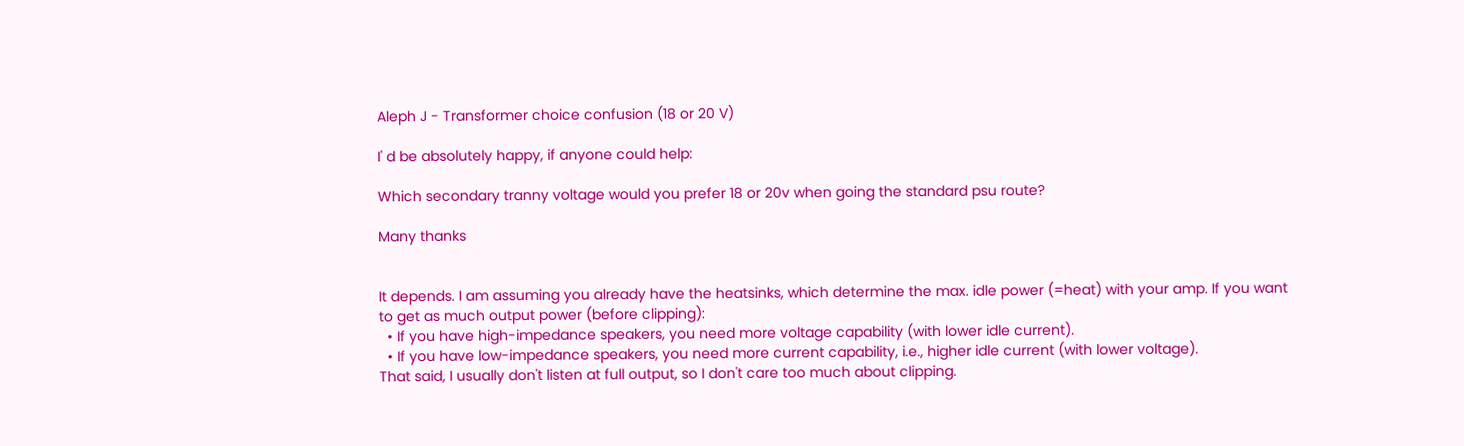Aleph J - Transformer choice confusion (18 or 20 V)

I' d be absolutely happy, if anyone could help:

Which secondary tranny voltage would you prefer 18 or 20v when going the standard psu route?

Many thanks


It depends. I am assuming you already have the heatsinks, which determine the max. idle power (=heat) with your amp. If you want to get as much output power (before clipping):
  • If you have high-impedance speakers, you need more voltage capability (with lower idle current).
  • If you have low-impedance speakers, you need more current capability, i.e., higher idle current (with lower voltage).
That said, I usually don't listen at full output, so I don't care too much about clipping.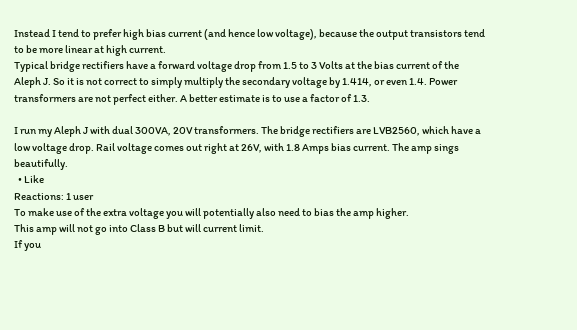Instead I tend to prefer high bias current (and hence low voltage), because the output transistors tend to be more linear at high current.
Typical bridge rectifiers have a forward voltage drop from 1.5 to 3 Volts at the bias current of the Aleph J. So it is not correct to simply multiply the secondary voltage by 1.414, or even 1.4. Power transformers are not perfect either. A better estimate is to use a factor of 1.3.

I run my Aleph J with dual 300VA, 20V transformers. The bridge rectifiers are LVB2560, which have a low voltage drop. Rail voltage comes out right at 26V, with 1.8 Amps bias current. The amp sings beautifully.
  • Like
Reactions: 1 user
To make use of the extra voltage you will potentially also need to bias the amp higher.
This amp will not go into Class B but will current limit.
If you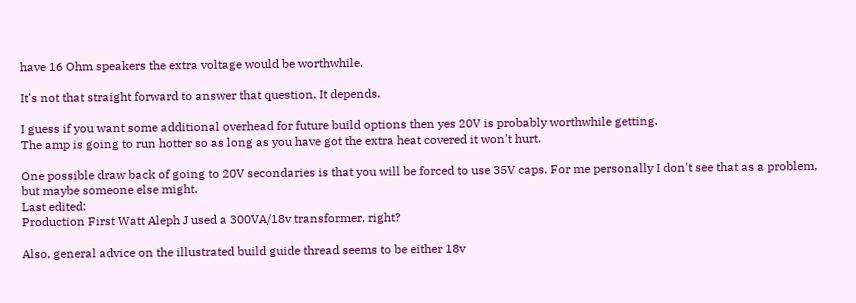have 16 Ohm speakers the extra voltage would be worthwhile.

It's not that straight forward to answer that question. It depends.

I guess if you want some additional overhead for future build options then yes 20V is probably worthwhile getting.
The amp is going to run hotter so as long as you have got the extra heat covered it won't hurt.

One possible draw back of going to 20V secondaries is that you will be forced to use 35V caps. For me personally I don't see that as a problem, but maybe someone else might.
Last edited:
Production First Watt Aleph J used a 300VA/18v transformer, right?

Also, general advice on the illustrated build guide thread seems to be either 18v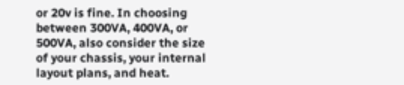or 20v is fine. In choosing between 300VA, 400VA, or 500VA, also consider the size of your chassis, your internal layout plans, and heat.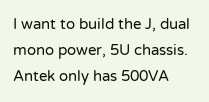I want to build the J, dual mono power, 5U chassis. Antek only has 500VA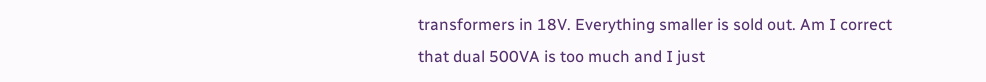transformers in 18V. Everything smaller is sold out. Am I correct that dual 500VA is too much and I just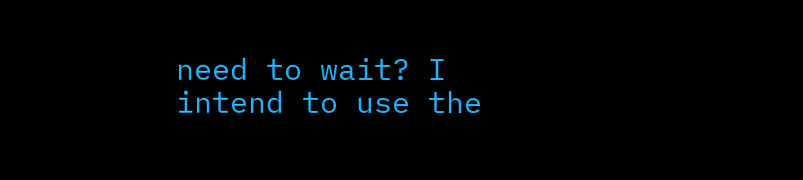need to wait? I intend to use the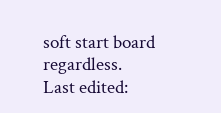soft start board regardless.
Last edited: